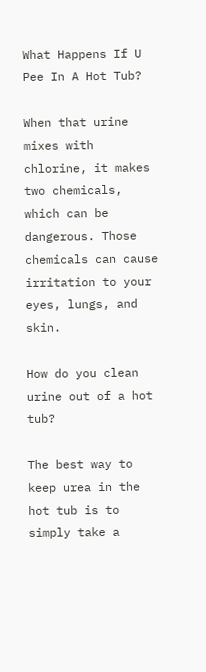What Happens If U Pee In A Hot Tub?

When that urine mixes with chlorine, it makes two chemicals, which can be dangerous. Those chemicals can cause irritation to your eyes, lungs, and skin.

How do you clean urine out of a hot tub?

The best way to keep urea in the hot tub is to simply take a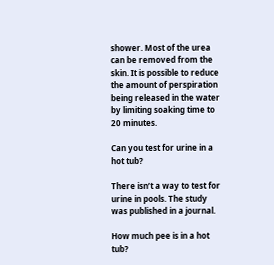shower. Most of the urea can be removed from the skin. It is possible to reduce the amount of perspiration being released in the water by limiting soaking time to 20 minutes.

Can you test for urine in a hot tub?

There isn’t a way to test for urine in pools. The study was published in a journal.

How much pee is in a hot tub?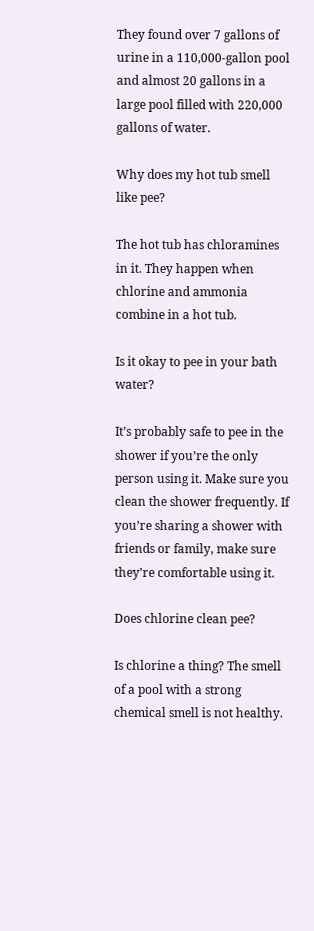They found over 7 gallons of urine in a 110,000-gallon pool and almost 20 gallons in a large pool filled with 220,000 gallons of water.

Why does my hot tub smell like pee?

The hot tub has chloramines in it. They happen when chlorine and ammonia combine in a hot tub.

Is it okay to pee in your bath water?

It’s probably safe to pee in the shower if you’re the only person using it. Make sure you clean the shower frequently. If you’re sharing a shower with friends or family, make sure they’re comfortable using it.

Does chlorine clean pee?

Is chlorine a thing? The smell of a pool with a strong chemical smell is not healthy.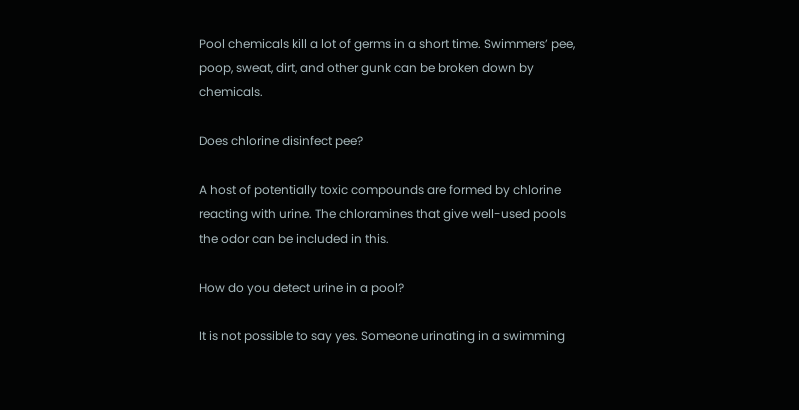Pool chemicals kill a lot of germs in a short time. Swimmers’ pee, poop, sweat, dirt, and other gunk can be broken down by chemicals.

Does chlorine disinfect pee?

A host of potentially toxic compounds are formed by chlorine reacting with urine. The chloramines that give well-used pools the odor can be included in this.

How do you detect urine in a pool?

It is not possible to say yes. Someone urinating in a swimming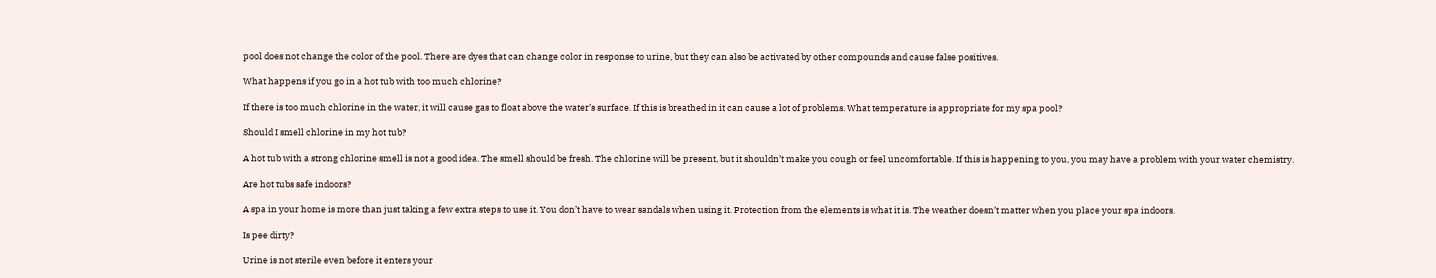pool does not change the color of the pool. There are dyes that can change color in response to urine, but they can also be activated by other compounds and cause false positives.

What happens if you go in a hot tub with too much chlorine?

If there is too much chlorine in the water, it will cause gas to float above the water’s surface. If this is breathed in it can cause a lot of problems. What temperature is appropriate for my spa pool?

Should I smell chlorine in my hot tub?

A hot tub with a strong chlorine smell is not a good idea. The smell should be fresh. The chlorine will be present, but it shouldn’t make you cough or feel uncomfortable. If this is happening to you, you may have a problem with your water chemistry.

Are hot tubs safe indoors?

A spa in your home is more than just taking a few extra steps to use it. You don’t have to wear sandals when using it. Protection from the elements is what it is. The weather doesn’t matter when you place your spa indoors.

Is pee dirty?

Urine is not sterile even before it enters your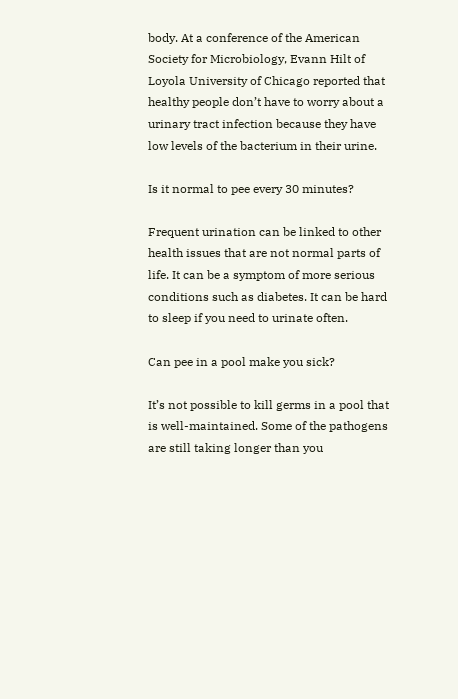body. At a conference of the American Society for Microbiology, Evann Hilt of Loyola University of Chicago reported that healthy people don’t have to worry about a urinary tract infection because they have low levels of the bacterium in their urine.

Is it normal to pee every 30 minutes?

Frequent urination can be linked to other health issues that are not normal parts of life. It can be a symptom of more serious conditions such as diabetes. It can be hard to sleep if you need to urinate often.

Can pee in a pool make you sick?

It’s not possible to kill germs in a pool that is well-maintained. Some of the pathogens are still taking longer than you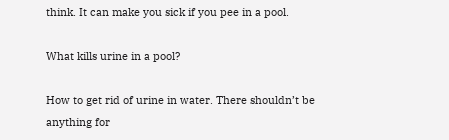think. It can make you sick if you pee in a pool.

What kills urine in a pool?

How to get rid of urine in water. There shouldn’t be anything for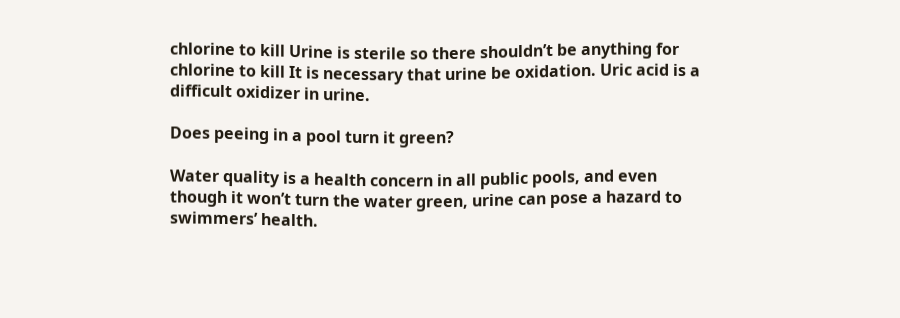chlorine to kill Urine is sterile so there shouldn’t be anything for chlorine to kill It is necessary that urine be oxidation. Uric acid is a difficult oxidizer in urine.

Does peeing in a pool turn it green?

Water quality is a health concern in all public pools, and even though it won’t turn the water green, urine can pose a hazard to swimmers’ health.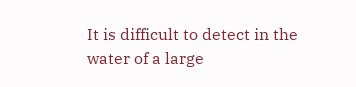It is difficult to detect in the water of a large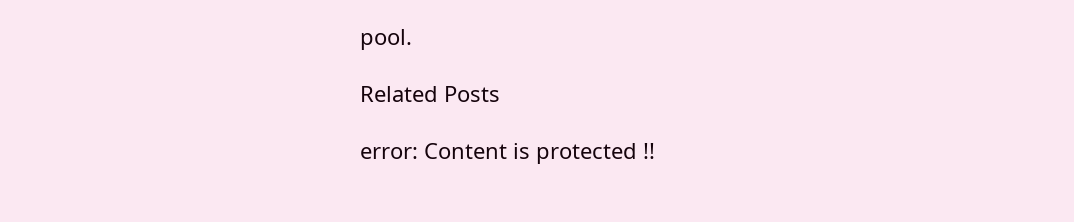pool.

Related Posts

error: Content is protected !!